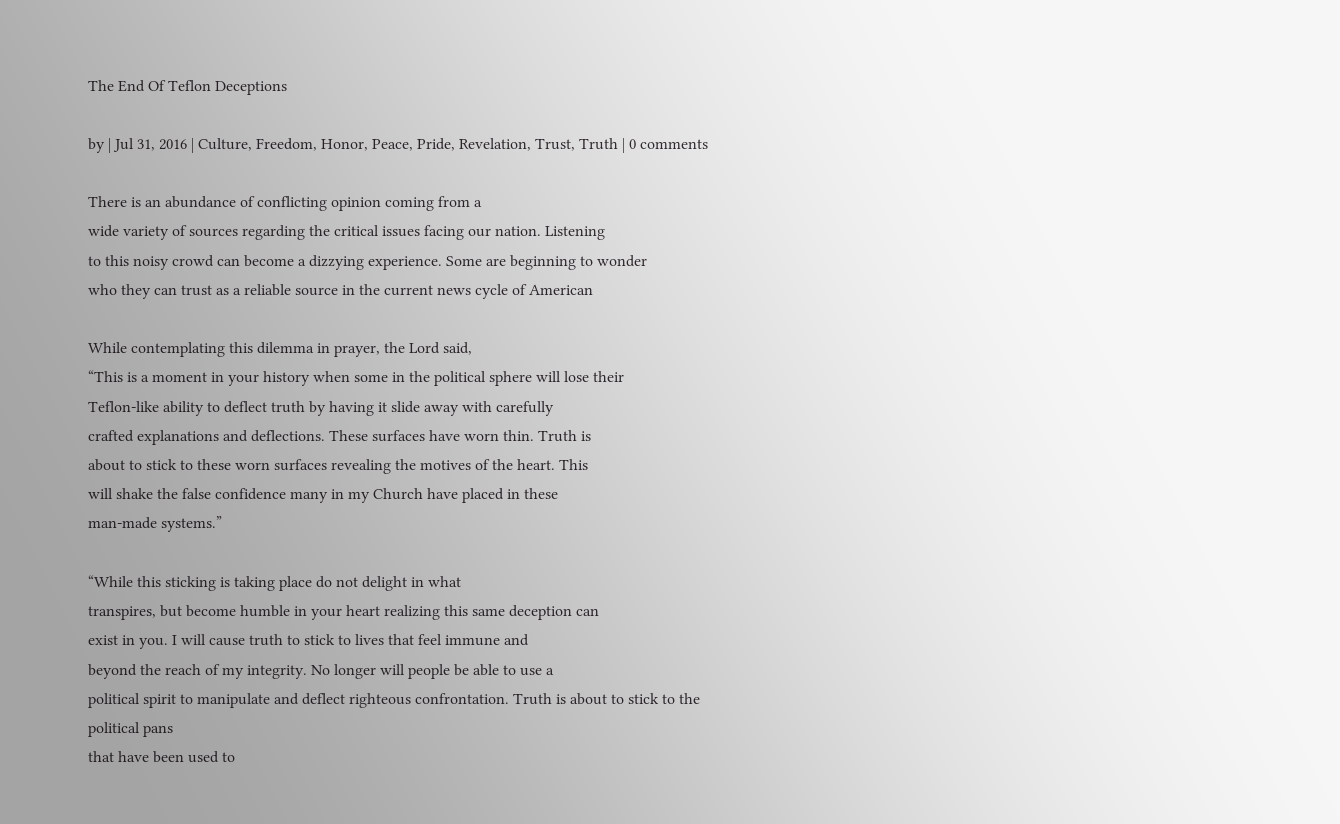The End Of Teflon Deceptions

by | Jul 31, 2016 | Culture, Freedom, Honor, Peace, Pride, Revelation, Trust, Truth | 0 comments

There is an abundance of conflicting opinion coming from a
wide variety of sources regarding the critical issues facing our nation. Listening
to this noisy crowd can become a dizzying experience. Some are beginning to wonder
who they can trust as a reliable source in the current news cycle of American

While contemplating this dilemma in prayer, the Lord said,
“This is a moment in your history when some in the political sphere will lose their
Teflon-like ability to deflect truth by having it slide away with carefully
crafted explanations and deflections. These surfaces have worn thin. Truth is
about to stick to these worn surfaces revealing the motives of the heart. This
will shake the false confidence many in my Church have placed in these
man-made systems.”

“While this sticking is taking place do not delight in what
transpires, but become humble in your heart realizing this same deception can
exist in you. I will cause truth to stick to lives that feel immune and
beyond the reach of my integrity. No longer will people be able to use a
political spirit to manipulate and deflect righteous confrontation. Truth is about to stick to the political pans
that have been used to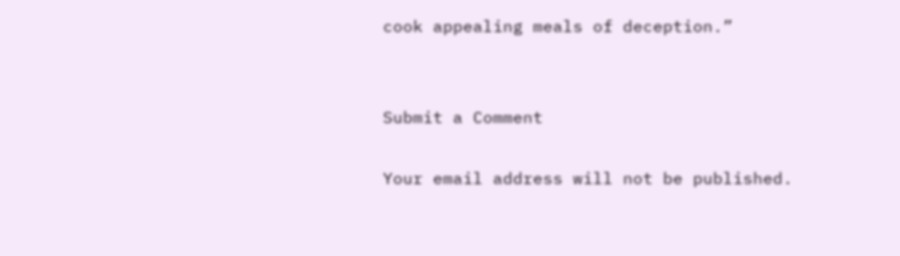cook appealing meals of deception.”


Submit a Comment

Your email address will not be published.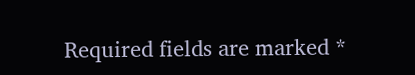Required fields are marked *